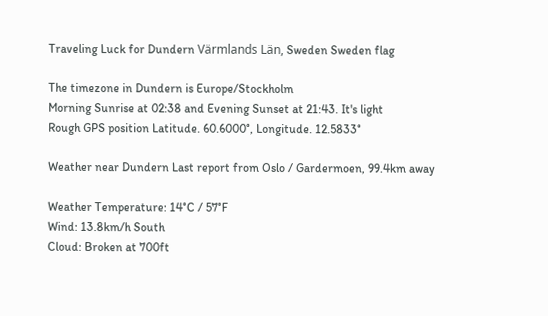Traveling Luck for Dundern Värmlands Län, Sweden Sweden flag

The timezone in Dundern is Europe/Stockholm
Morning Sunrise at 02:38 and Evening Sunset at 21:43. It's light
Rough GPS position Latitude. 60.6000°, Longitude. 12.5833°

Weather near Dundern Last report from Oslo / Gardermoen, 99.4km away

Weather Temperature: 14°C / 57°F
Wind: 13.8km/h South
Cloud: Broken at 700ft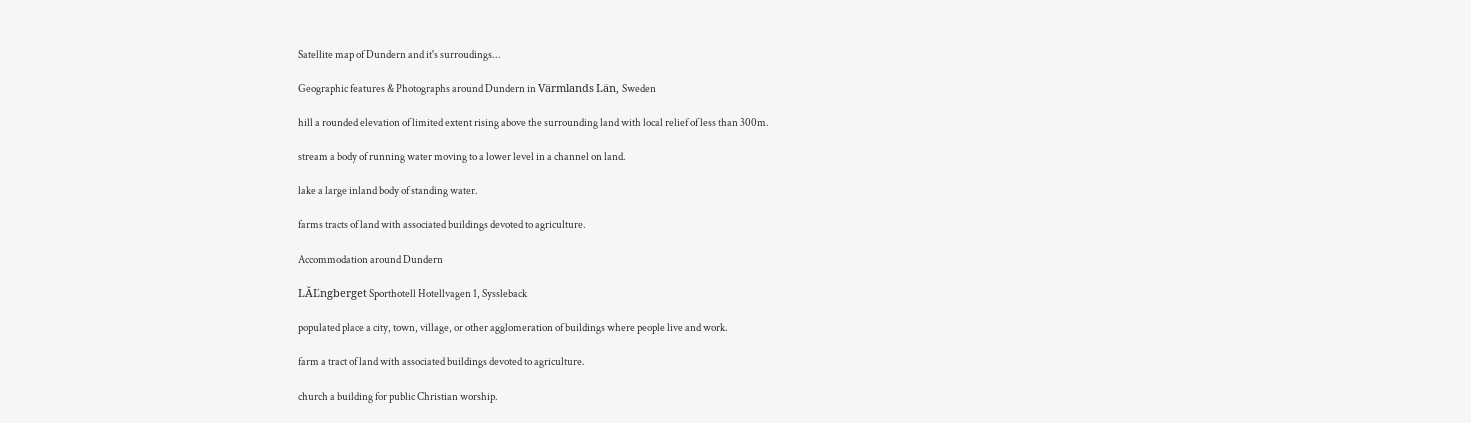Satellite map of Dundern and it's surroudings...

Geographic features & Photographs around Dundern in Värmlands Län, Sweden

hill a rounded elevation of limited extent rising above the surrounding land with local relief of less than 300m.

stream a body of running water moving to a lower level in a channel on land.

lake a large inland body of standing water.

farms tracts of land with associated buildings devoted to agriculture.

Accommodation around Dundern

LĂĽngberget Sporthotell Hotellvagen 1, Syssleback

populated place a city, town, village, or other agglomeration of buildings where people live and work.

farm a tract of land with associated buildings devoted to agriculture.

church a building for public Christian worship.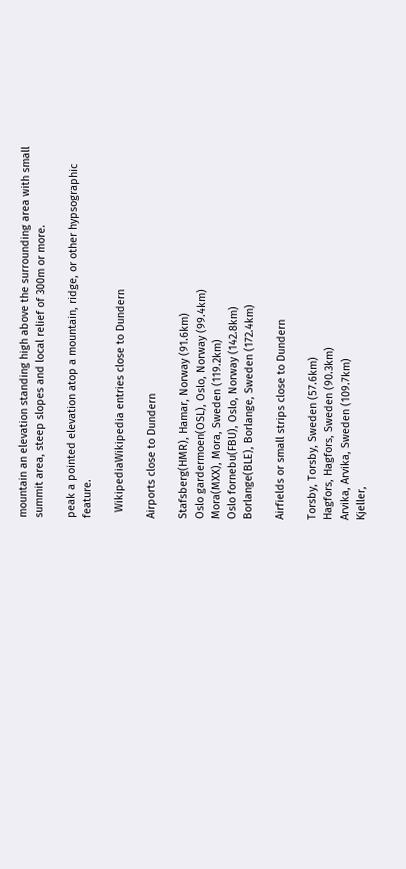mountain an elevation standing high above the surrounding area with small summit area, steep slopes and local relief of 300m or more.

peak a pointed elevation atop a mountain, ridge, or other hypsographic feature.

  WikipediaWikipedia entries close to Dundern

Airports close to Dundern

Stafsberg(HMR), Hamar, Norway (91.6km)
Oslo gardermoen(OSL), Oslo, Norway (99.4km)
Mora(MXX), Mora, Sweden (119.2km)
Oslo fornebu(FBU), Oslo, Norway (142.8km)
Borlange(BLE), Borlange, Sweden (172.4km)

Airfields or small strips close to Dundern

Torsby, Torsby, Sweden (57.6km)
Hagfors, Hagfors, Sweden (90.3km)
Arvika, Arvika, Sweden (109.7km)
Kjeller,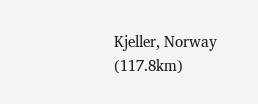Kjeller, Norway (117.8km)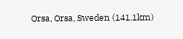Orsa, Orsa, Sweden (141.1km)